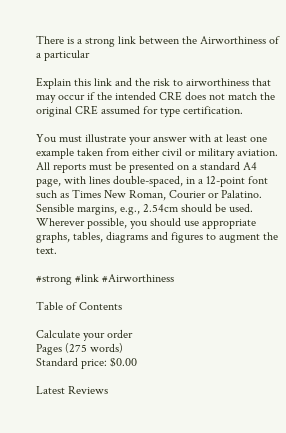There is a strong link between the Airworthiness of a particular

Explain this link and the risk to airworthiness that may occur if the intended CRE does not match the original CRE assumed for type certification.

You must illustrate your answer with at least one example taken from either civil or military aviation. All reports must be presented on a standard A4 page, with lines double-spaced, in a 12-point font such as Times New Roman, Courier or Palatino. Sensible margins, e.g., 2.54cm should be used. Wherever possible, you should use appropriate graphs, tables, diagrams and figures to augment the text.

#strong #link #Airworthiness

Table of Contents

Calculate your order
Pages (275 words)
Standard price: $0.00

Latest Reviews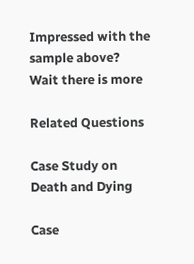Impressed with the sample above? Wait there is more

Related Questions

Case Study on Death and Dying

Case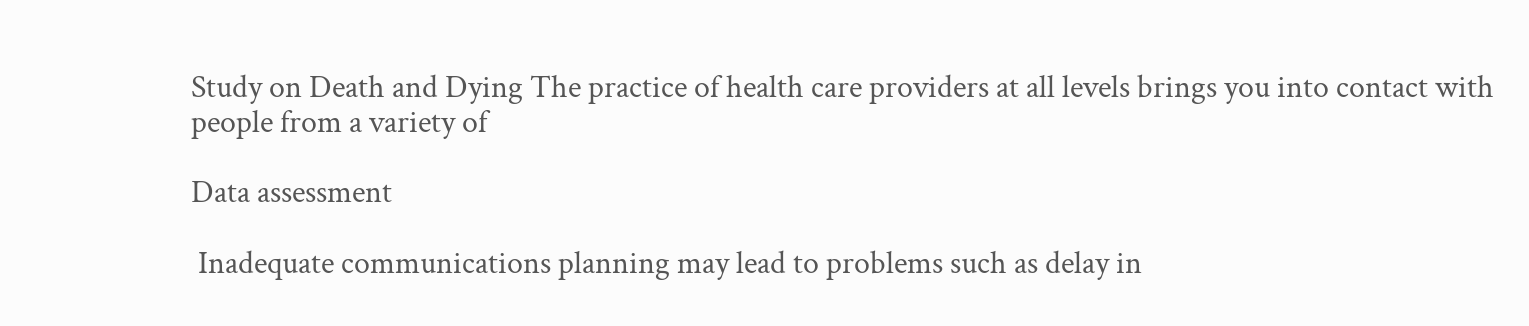Study on Death and Dying The practice of health care providers at all levels brings you into contact with people from a variety of

Data assessment

 Inadequate communications planning may lead to problems such as delay in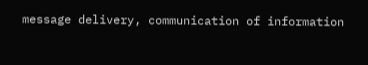message delivery, communication of information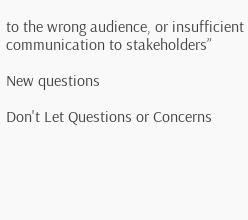to the wrong audience, or insufficient communication to stakeholders”

New questions

Don't Let Questions or Concerns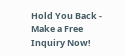Hold You Back - Make a Free Inquiry Now!